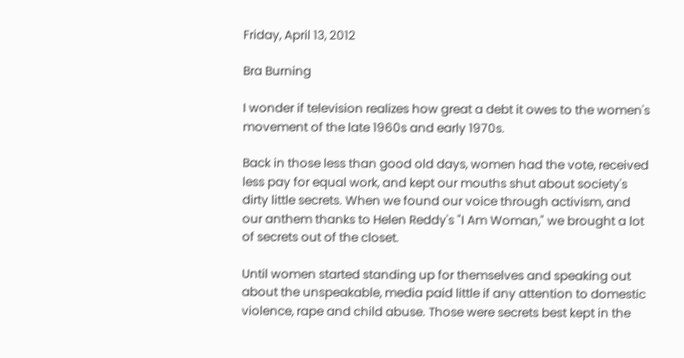Friday, April 13, 2012

Bra Burning

I wonder if television realizes how great a debt it owes to the women's movement of the late 1960s and early 1970s.

Back in those less than good old days, women had the vote, received less pay for equal work, and kept our mouths shut about society's dirty little secrets. When we found our voice through activism, and our anthem thanks to Helen Reddy's "I Am Woman," we brought a lot of secrets out of the closet.

Until women started standing up for themselves and speaking out about the unspeakable, media paid little if any attention to domestic violence, rape and child abuse. Those were secrets best kept in the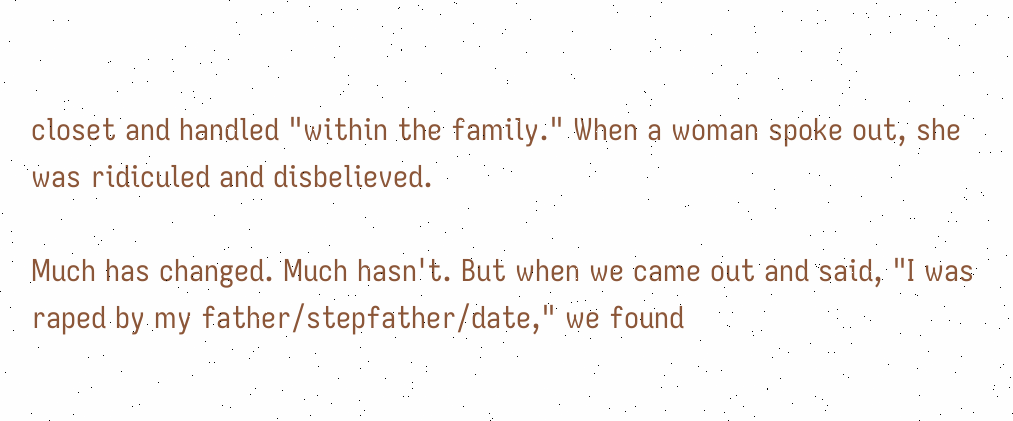closet and handled "within the family." When a woman spoke out, she was ridiculed and disbelieved.

Much has changed. Much hasn't. But when we came out and said, "I was raped by my father/stepfather/date," we found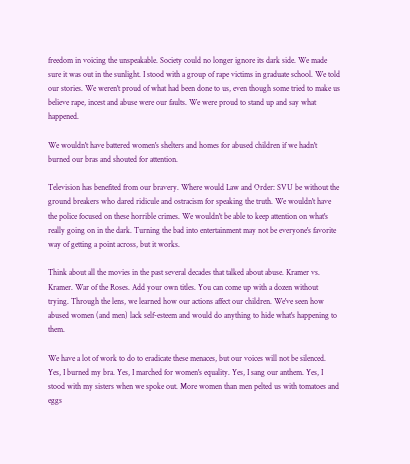freedom in voicing the unspeakable. Society could no longer ignore its dark side. We made sure it was out in the sunlight. I stood with a group of rape victims in graduate school. We told our stories. We weren't proud of what had been done to us, even though some tried to make us believe rape, incest and abuse were our faults. We were proud to stand up and say what happened.

We wouldn't have battered women's shelters and homes for abused children if we hadn't burned our bras and shouted for attention.

Television has benefited from our bravery. Where would Law and Order: SVU be without the ground breakers who dared ridicule and ostracism for speaking the truth. We wouldn't have the police focused on these horrible crimes. We wouldn't be able to keep attention on what's really going on in the dark. Turning the bad into entertainment may not be everyone's favorite way of getting a point across, but it works.

Think about all the movies in the past several decades that talked about abuse. Kramer vs. Kramer. War of the Roses. Add your own titles. You can come up with a dozen without trying. Through the lens, we learned how our actions affect our children. We've seen how abused women (and men) lack self-esteem and would do anything to hide what's happening to them.

We have a lot of work to do to eradicate these menaces, but our voices will not be silenced. Yes, I burned my bra. Yes, I marched for women's equality. Yes, I sang our anthem. Yes, I stood with my sisters when we spoke out. More women than men pelted us with tomatoes and eggs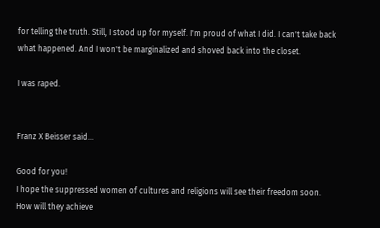for telling the truth. Still, I stood up for myself. I'm proud of what I did. I can't take back what happened. And I won't be marginalized and shoved back into the closet.

I was raped.


Franz X Beisser said...

Good for you!
I hope the suppressed women of cultures and religions will see their freedom soon. How will they achieve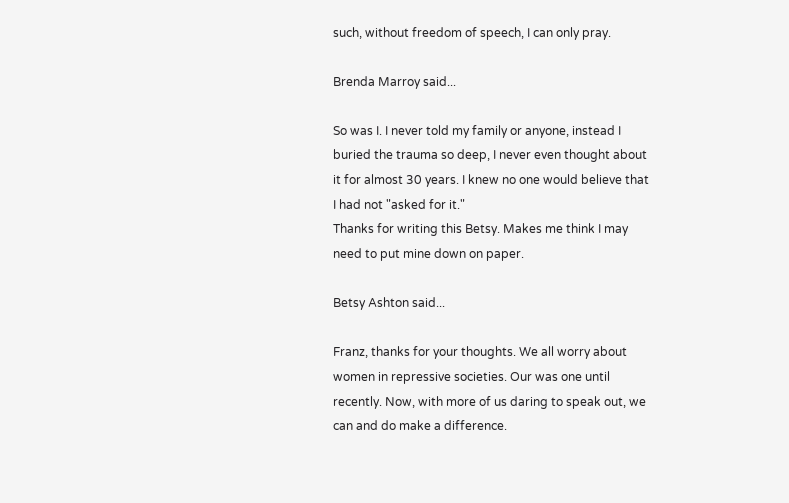such, without freedom of speech, I can only pray.

Brenda Marroy said...

So was I. I never told my family or anyone, instead I buried the trauma so deep, I never even thought about it for almost 30 years. I knew no one would believe that I had not "asked for it."
Thanks for writing this Betsy. Makes me think I may need to put mine down on paper.

Betsy Ashton said...

Franz, thanks for your thoughts. We all worry about women in repressive societies. Our was one until recently. Now, with more of us daring to speak out, we can and do make a difference.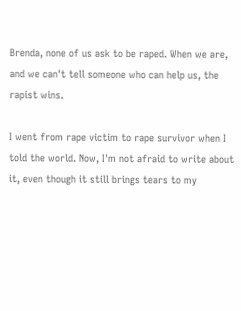Brenda, none of us ask to be raped. When we are, and we can't tell someone who can help us, the rapist wins.

I went from rape victim to rape survivor when I told the world. Now, I'm not afraid to write about it, even though it still brings tears to my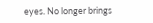eyes. No longer brings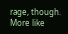rage, though. More like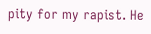pity for my rapist. He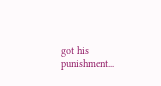got his punishment...